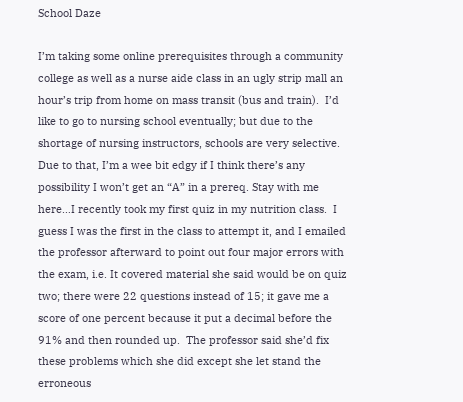School Daze

I’m taking some online prerequisites through a community college as well as a nurse aide class in an ugly strip mall an hour’s trip from home on mass transit (bus and train).  I’d like to go to nursing school eventually; but due to the shortage of nursing instructors, schools are very selective.  Due to that, I’m a wee bit edgy if I think there’s any possibility I won’t get an “A” in a prereq. Stay with me here…I recently took my first quiz in my nutrition class.  I guess I was the first in the class to attempt it, and I emailed the professor afterward to point out four major errors with the exam, i.e. It covered material she said would be on quiz two; there were 22 questions instead of 15; it gave me a score of one percent because it put a decimal before the 91% and then rounded up.  The professor said she’d fix these problems which she did except she let stand the erroneous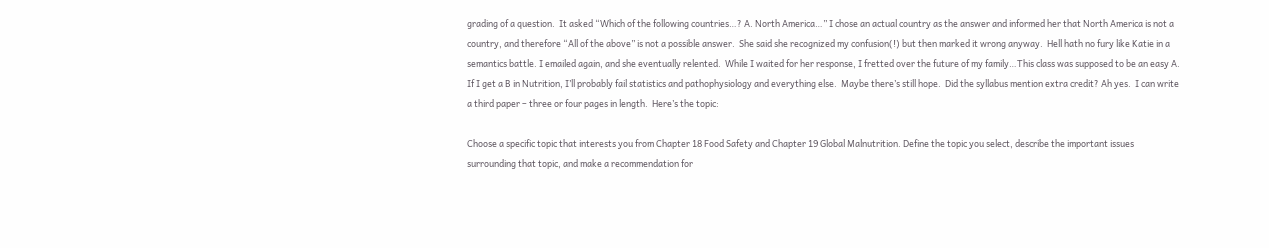grading of a question.  It asked “Which of the following countries…? A. North America…” I chose an actual country as the answer and informed her that North America is not a country, and therefore “All of the above” is not a possible answer.  She said she recognized my confusion(!) but then marked it wrong anyway.  Hell hath no fury like Katie in a semantics battle. I emailed again, and she eventually relented.  While I waited for her response, I fretted over the future of my family…This class was supposed to be an easy A.  If I get a B in Nutrition, I’ll probably fail statistics and pathophysiology and everything else.  Maybe there’s still hope.  Did the syllabus mention extra credit? Ah yes.  I can write a third paper – three or four pages in length.  Here’s the topic:

Choose a specific topic that interests you from Chapter 18 Food Safety and Chapter 19 Global Malnutrition. Define the topic you select, describe the important issues surrounding that topic, and make a recommendation for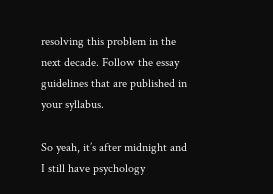resolving this problem in the next decade. Follow the essay guidelines that are published in your syllabus.

So yeah, it’s after midnight and I still have psychology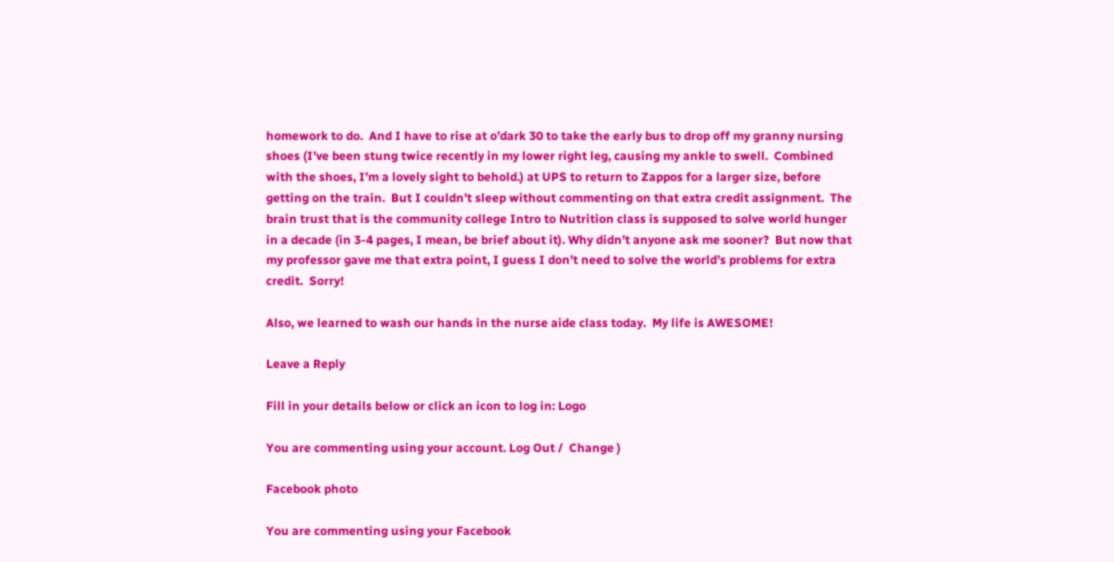homework to do.  And I have to rise at o’dark 30 to take the early bus to drop off my granny nursing shoes (I’ve been stung twice recently in my lower right leg, causing my ankle to swell.  Combined with the shoes, I’m a lovely sight to behold.) at UPS to return to Zappos for a larger size, before getting on the train.  But I couldn’t sleep without commenting on that extra credit assignment.  The brain trust that is the community college Intro to Nutrition class is supposed to solve world hunger in a decade (in 3-4 pages, I mean, be brief about it). Why didn’t anyone ask me sooner?  But now that my professor gave me that extra point, I guess I don’t need to solve the world’s problems for extra credit.  Sorry!

Also, we learned to wash our hands in the nurse aide class today.  My life is AWESOME!

Leave a Reply

Fill in your details below or click an icon to log in: Logo

You are commenting using your account. Log Out /  Change )

Facebook photo

You are commenting using your Facebook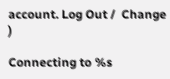account. Log Out /  Change )

Connecting to %s